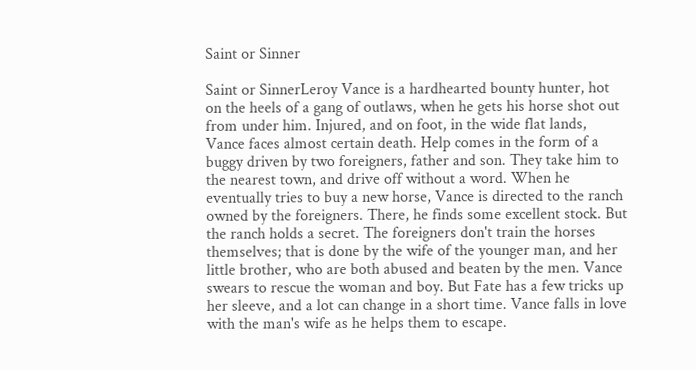Saint or Sinner

Saint or SinnerLeroy Vance is a hardhearted bounty hunter, hot on the heels of a gang of outlaws, when he gets his horse shot out from under him. Injured, and on foot, in the wide flat lands, Vance faces almost certain death. Help comes in the form of a buggy driven by two foreigners, father and son. They take him to the nearest town, and drive off without a word. When he eventually tries to buy a new horse, Vance is directed to the ranch owned by the foreigners. There, he finds some excellent stock. But the ranch holds a secret. The foreigners don't train the horses themselves; that is done by the wife of the younger man, and her little brother, who are both abused and beaten by the men. Vance swears to rescue the woman and boy. But Fate has a few tricks up her sleeve, and a lot can change in a short time. Vance falls in love with the man's wife as he helps them to escape.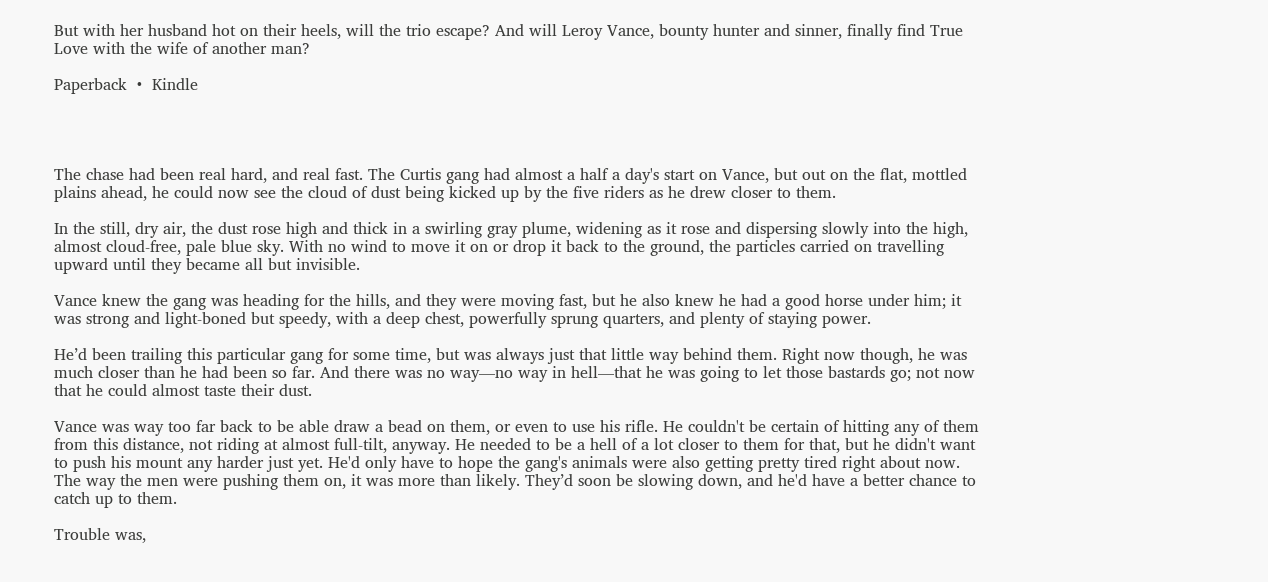But with her husband hot on their heels, will the trio escape? And will Leroy Vance, bounty hunter and sinner, finally find True Love with the wife of another man?

Paperback  •  Kindle




The chase had been real hard, and real fast. The Curtis gang had almost a half a day's start on Vance, but out on the flat, mottled plains ahead, he could now see the cloud of dust being kicked up by the five riders as he drew closer to them.

In the still, dry air, the dust rose high and thick in a swirling gray plume, widening as it rose and dispersing slowly into the high, almost cloud-free, pale blue sky. With no wind to move it on or drop it back to the ground, the particles carried on travelling upward until they became all but invisible.

Vance knew the gang was heading for the hills, and they were moving fast, but he also knew he had a good horse under him; it was strong and light-boned but speedy, with a deep chest, powerfully sprung quarters, and plenty of staying power.

He’d been trailing this particular gang for some time, but was always just that little way behind them. Right now though, he was much closer than he had been so far. And there was no way—no way in hell—that he was going to let those bastards go; not now that he could almost taste their dust.

Vance was way too far back to be able draw a bead on them, or even to use his rifle. He couldn't be certain of hitting any of them from this distance, not riding at almost full-tilt, anyway. He needed to be a hell of a lot closer to them for that, but he didn't want to push his mount any harder just yet. He'd only have to hope the gang's animals were also getting pretty tired right about now. The way the men were pushing them on, it was more than likely. They’d soon be slowing down, and he'd have a better chance to catch up to them.

Trouble was,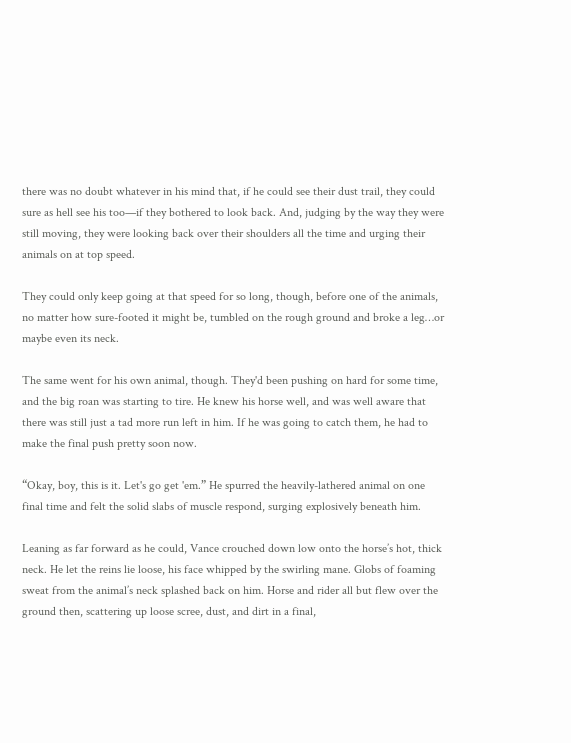there was no doubt whatever in his mind that, if he could see their dust trail, they could sure as hell see his too—if they bothered to look back. And, judging by the way they were still moving, they were looking back over their shoulders all the time and urging their animals on at top speed.

They could only keep going at that speed for so long, though, before one of the animals, no matter how sure-footed it might be, tumbled on the rough ground and broke a leg…or maybe even its neck.

The same went for his own animal, though. They'd been pushing on hard for some time, and the big roan was starting to tire. He knew his horse well, and was well aware that there was still just a tad more run left in him. If he was going to catch them, he had to make the final push pretty soon now.

“Okay, boy, this is it. Let's go get 'em.” He spurred the heavily-lathered animal on one final time and felt the solid slabs of muscle respond, surging explosively beneath him.

Leaning as far forward as he could, Vance crouched down low onto the horse’s hot, thick neck. He let the reins lie loose, his face whipped by the swirling mane. Globs of foaming sweat from the animal’s neck splashed back on him. Horse and rider all but flew over the ground then, scattering up loose scree, dust, and dirt in a final,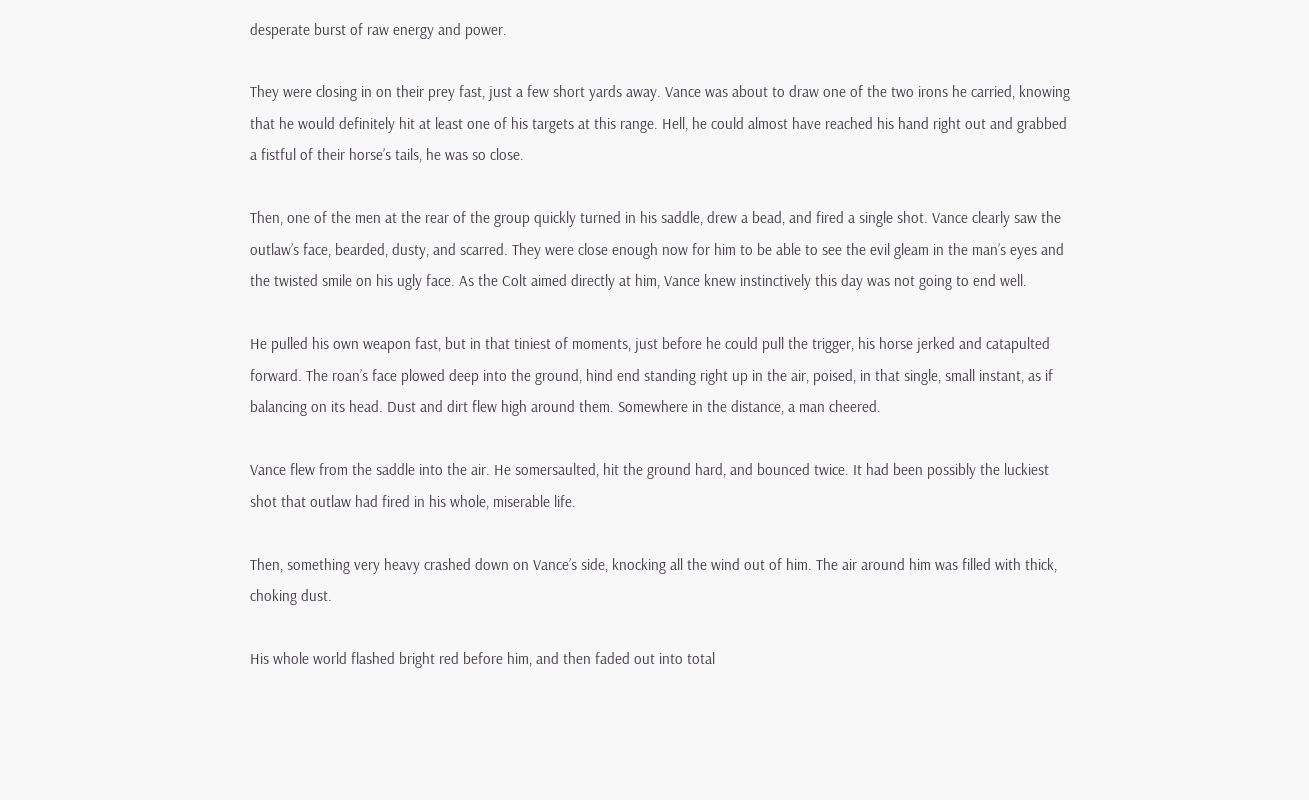desperate burst of raw energy and power.

They were closing in on their prey fast, just a few short yards away. Vance was about to draw one of the two irons he carried, knowing that he would definitely hit at least one of his targets at this range. Hell, he could almost have reached his hand right out and grabbed a fistful of their horse’s tails, he was so close.

Then, one of the men at the rear of the group quickly turned in his saddle, drew a bead, and fired a single shot. Vance clearly saw the outlaw’s face, bearded, dusty, and scarred. They were close enough now for him to be able to see the evil gleam in the man’s eyes and the twisted smile on his ugly face. As the Colt aimed directly at him, Vance knew instinctively this day was not going to end well.

He pulled his own weapon fast, but in that tiniest of moments, just before he could pull the trigger, his horse jerked and catapulted forward. The roan’s face plowed deep into the ground, hind end standing right up in the air, poised, in that single, small instant, as if balancing on its head. Dust and dirt flew high around them. Somewhere in the distance, a man cheered.

Vance flew from the saddle into the air. He somersaulted, hit the ground hard, and bounced twice. It had been possibly the luckiest shot that outlaw had fired in his whole, miserable life.

Then, something very heavy crashed down on Vance’s side, knocking all the wind out of him. The air around him was filled with thick, choking dust.

His whole world flashed bright red before him, and then faded out into total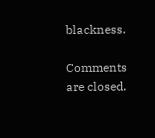blackness.

Comments are closed.